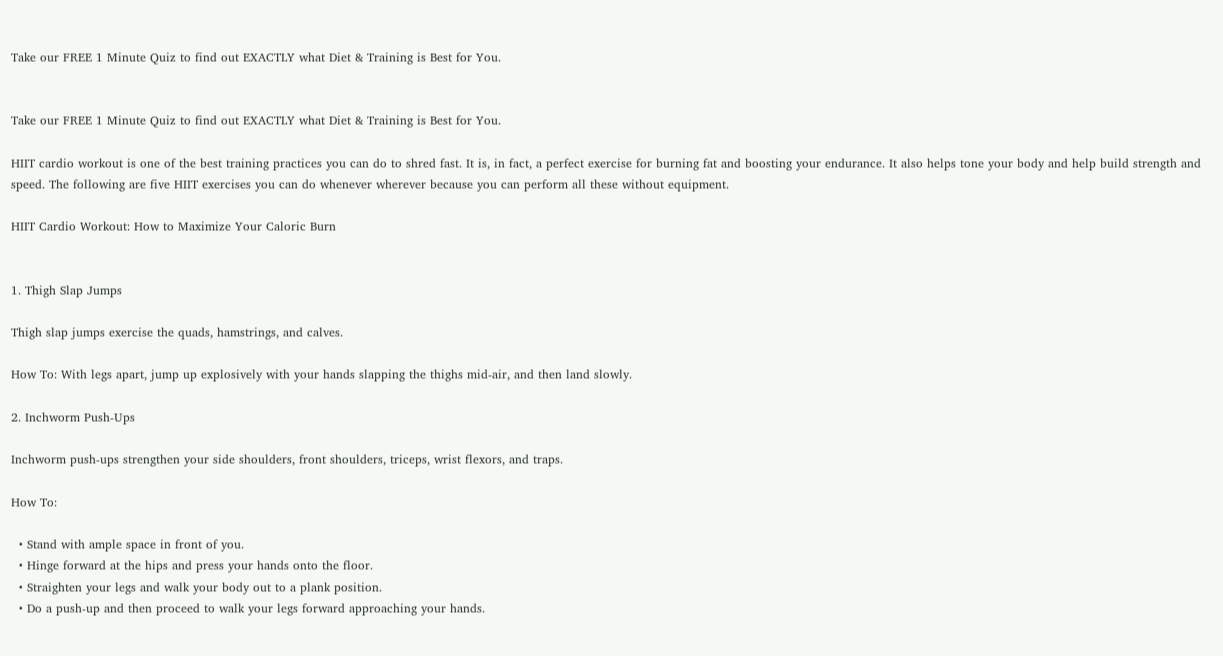Take our FREE 1 Minute Quiz to find out EXACTLY what Diet & Training is Best for You.


Take our FREE 1 Minute Quiz to find out EXACTLY what Diet & Training is Best for You.

HIIT cardio workout is one of the best training practices you can do to shred fast. It is, in fact, a perfect exercise for burning fat and boosting your endurance. It also helps tone your body and help build strength and speed. The following are five HIIT exercises you can do whenever wherever because you can perform all these without equipment.

HIIT Cardio Workout: How to Maximize Your Caloric Burn


1. Thigh Slap Jumps

Thigh slap jumps exercise the quads, hamstrings, and calves.

How To: With legs apart, jump up explosively with your hands slapping the thighs mid-air, and then land slowly.

2. Inchworm Push-Ups

Inchworm push-ups strengthen your side shoulders, front shoulders, triceps, wrist flexors, and traps.

How To:

  • Stand with ample space in front of you.
  • Hinge forward at the hips and press your hands onto the floor.
  • Straighten your legs and walk your body out to a plank position.
  • Do a push-up and then proceed to walk your legs forward approaching your hands.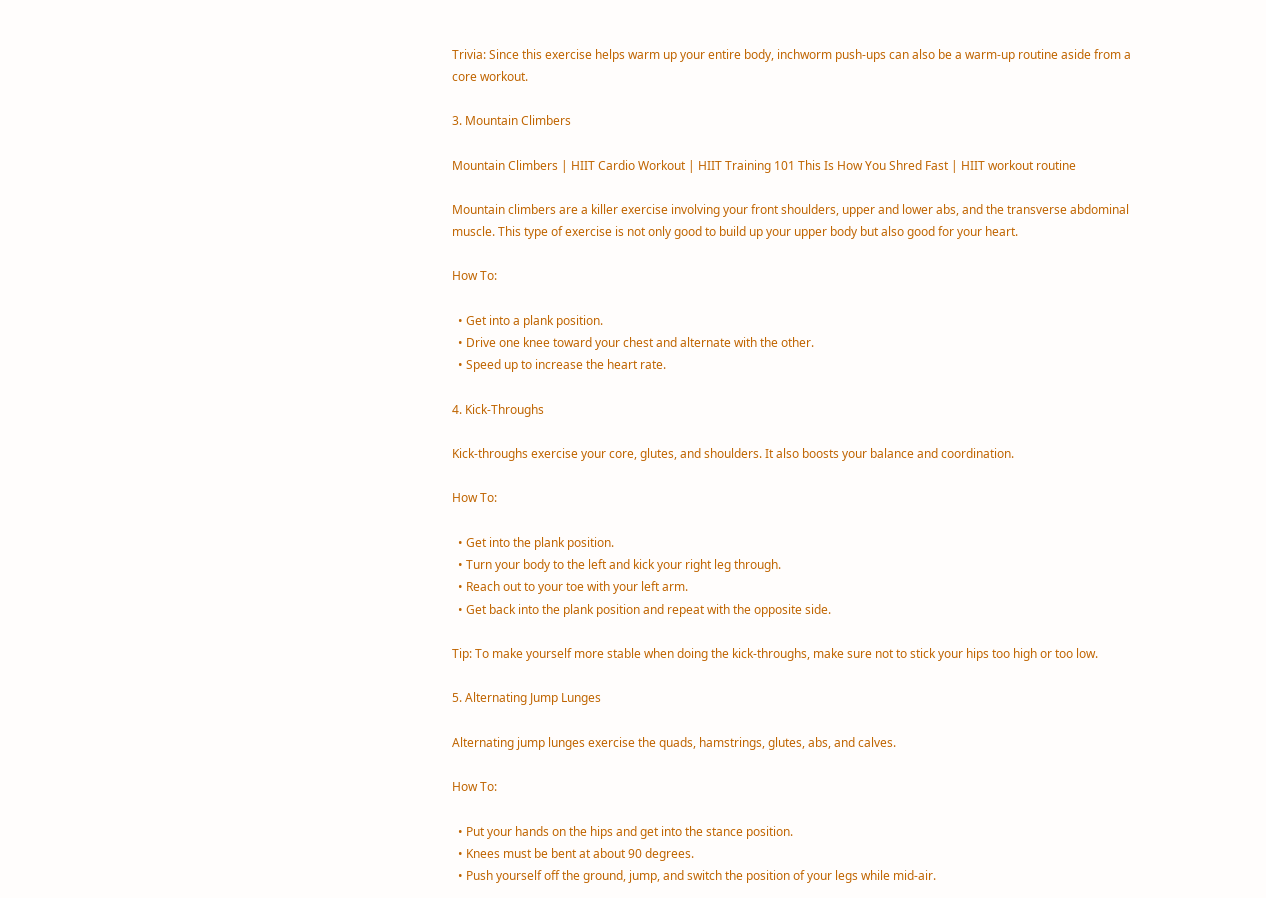Trivia: Since this exercise helps warm up your entire body, inchworm push-ups can also be a warm-up routine aside from a core workout.

3. Mountain Climbers

Mountain Climbers | HIIT Cardio Workout | HIIT Training 101 This Is How You Shred Fast | HIIT workout routine

Mountain climbers are a killer exercise involving your front shoulders, upper and lower abs, and the transverse abdominal muscle. This type of exercise is not only good to build up your upper body but also good for your heart.

How To:

  • Get into a plank position.
  • Drive one knee toward your chest and alternate with the other.
  • Speed up to increase the heart rate.

4. Kick-Throughs

Kick-throughs exercise your core, glutes, and shoulders. It also boosts your balance and coordination.

How To:

  • Get into the plank position.
  • Turn your body to the left and kick your right leg through.
  • Reach out to your toe with your left arm.
  • Get back into the plank position and repeat with the opposite side.

Tip: To make yourself more stable when doing the kick-throughs, make sure not to stick your hips too high or too low.

5. Alternating Jump Lunges

Alternating jump lunges exercise the quads, hamstrings, glutes, abs, and calves.

How To:

  • Put your hands on the hips and get into the stance position.
  • Knees must be bent at about 90 degrees.
  • Push yourself off the ground, jump, and switch the position of your legs while mid-air.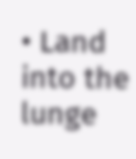• Land into the lunge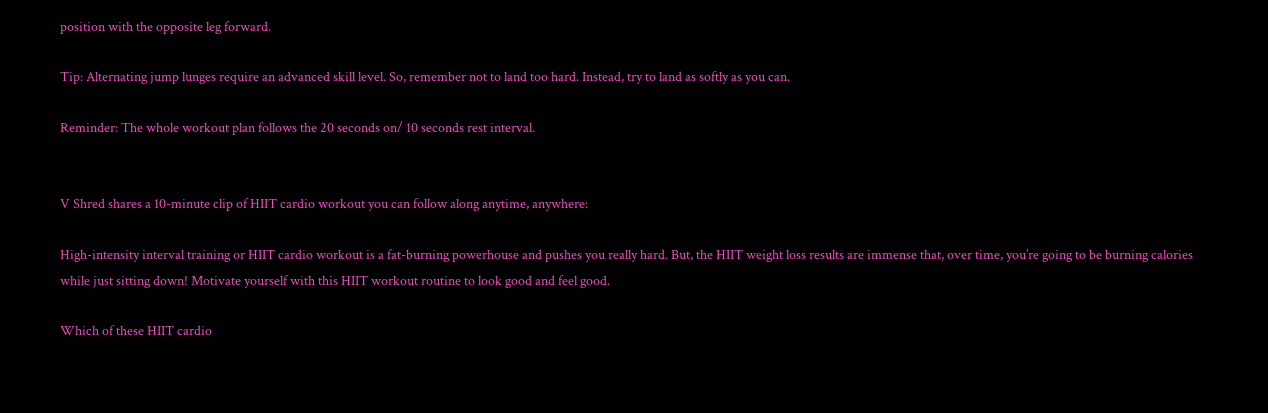position with the opposite leg forward.

Tip: Alternating jump lunges require an advanced skill level. So, remember not to land too hard. Instead, try to land as softly as you can.

Reminder: The whole workout plan follows the 20 seconds on/ 10 seconds rest interval.


V Shred shares a 10-minute clip of HIIT cardio workout you can follow along anytime, anywhere:

High-intensity interval training or HIIT cardio workout is a fat-burning powerhouse and pushes you really hard. But, the HIIT weight loss results are immense that, over time, you’re going to be burning calories while just sitting down! Motivate yourself with this HIIT workout routine to look good and feel good.

Which of these HIIT cardio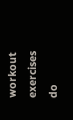workout exercises do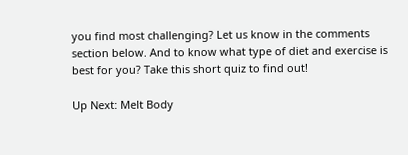you find most challenging? Let us know in the comments section below. And to know what type of diet and exercise is best for you? Take this short quiz to find out!

Up Next: Melt Body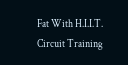Fat With H.I.I.T. Circuit Training